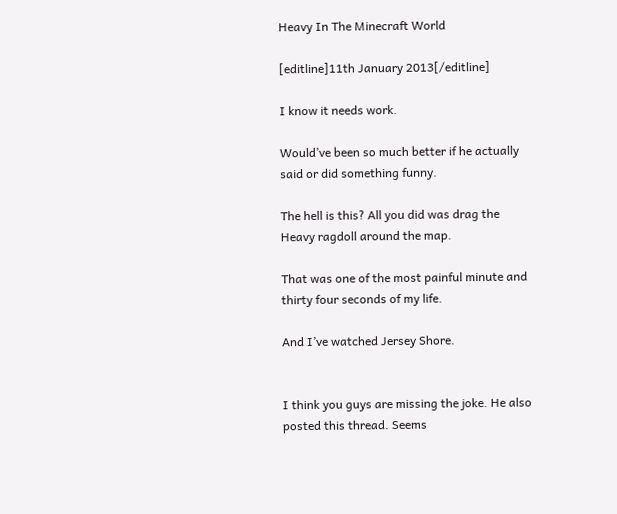Heavy In The Minecraft World

[editline]11th January 2013[/editline]

I know it needs work.

Would’ve been so much better if he actually said or did something funny.

The hell is this? All you did was drag the Heavy ragdoll around the map.

That was one of the most painful minute and thirty four seconds of my life.

And I’ve watched Jersey Shore.


I think you guys are missing the joke. He also posted this thread. Seems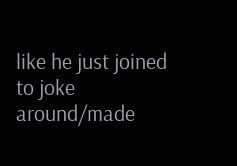like he just joined to joke around/made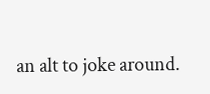an alt to joke around.